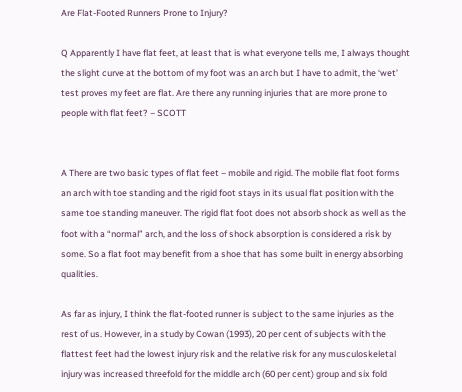Are Flat-Footed Runners Prone to Injury?

Q Apparently I have flat feet, at least that is what everyone tells me, I always thought the slight curve at the bottom of my foot was an arch but I have to admit, the ‘wet’ test proves my feet are flat. Are there any running injuries that are more prone to people with flat feet? – SCOTT


A There are two basic types of flat feet – mobile and rigid. The mobile flat foot forms an arch with toe standing and the rigid foot stays in its usual flat position with the same toe standing maneuver. The rigid flat foot does not absorb shock as well as the foot with a “normal” arch, and the loss of shock absorption is considered a risk by some. So a flat foot may benefit from a shoe that has some built in energy absorbing qualities.

As far as injury, I think the flat-footed runner is subject to the same injuries as the rest of us. However, in a study by Cowan (1993), 20 per cent of subjects with the flattest feet had the lowest injury risk and the relative risk for any musculoskeletal injury was increased threefold for the middle arch (60 per cent) group and six fold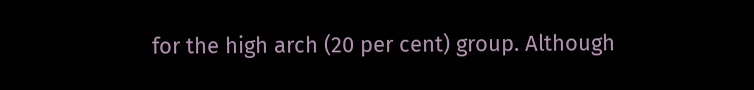for the high arch (20 per cent) group. Although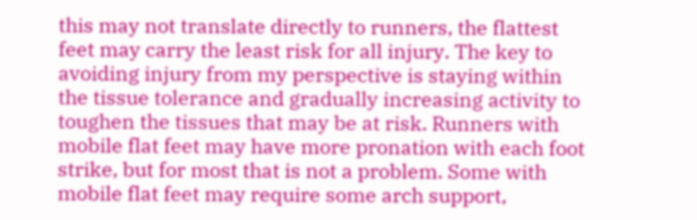this may not translate directly to runners, the flattest feet may carry the least risk for all injury. The key to avoiding injury from my perspective is staying within the tissue tolerance and gradually increasing activity to toughen the tissues that may be at risk. Runners with mobile flat feet may have more pronation with each foot strike, but for most that is not a problem. Some with mobile flat feet may require some arch support,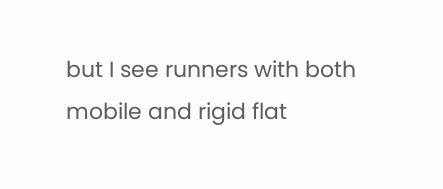but I see runners with both mobile and rigid flat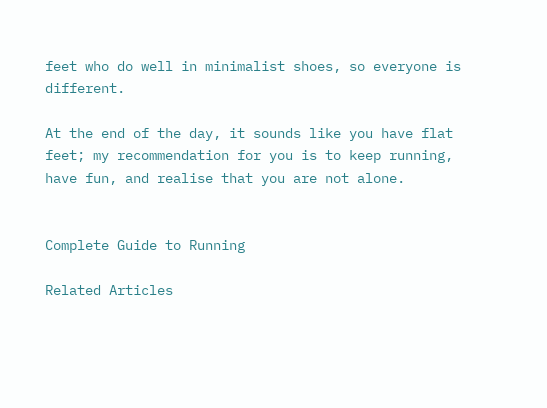feet who do well in minimalist shoes, so everyone is different.

At the end of the day, it sounds like you have flat feet; my recommendation for you is to keep running, have fun, and realise that you are not alone.


Complete Guide to Running

Related Articles